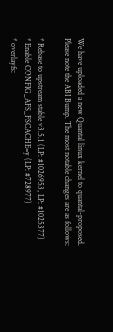We have uploaded a new Quantal linux kernel to quantal-proposed. Please note the ABI Bump. The most notable changes are as follows:

* Rebase to upstream stable v3.5.1 (LP: #1026953, LP: #1025377)
* Enable CONFIG_AFS_FSCACHE=y (LP: #728977)
* overlayfs: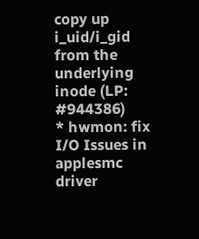copy up i_uid/i_gid from the underlying inode (LP: #944386)
* hwmon: fix I/O Issues in applesmc driver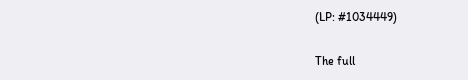(LP: #1034449)

The full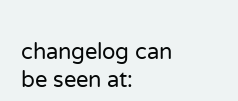changelog can be seen at: